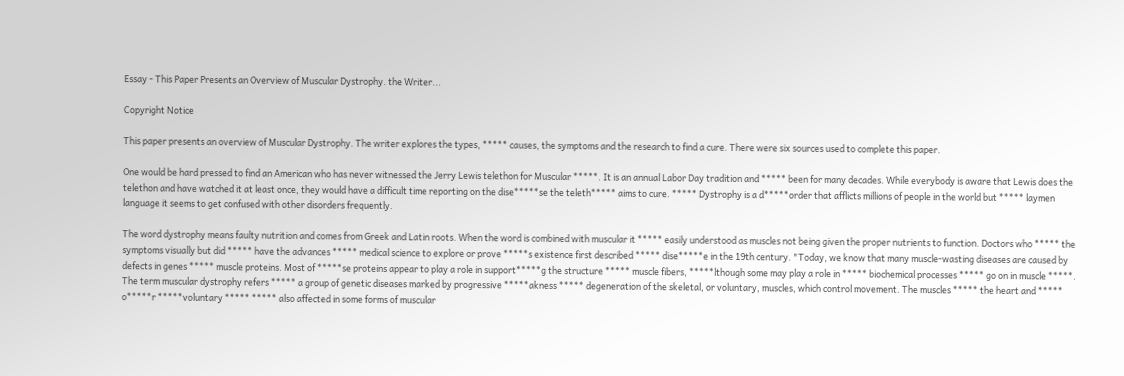Essay - This Paper Presents an Overview of Muscular Dystrophy. the Writer...

Copyright Notice

This paper presents an overview of Muscular Dystrophy. The writer explores the types, ***** causes, the symptoms and the research to find a cure. There were six sources used to complete this paper.

One would be hard pressed to find an American who has never witnessed the Jerry Lewis telethon for Muscular *****. It is an annual Labor Day tradition and ***** been for many decades. While everybody is aware that Lewis does the telethon and have watched it at least once, they would have a difficult time reporting on the dise*****se the teleth***** aims to cure. ***** Dystrophy is a d*****order that afflicts millions of people in the world but ***** laymen language it seems to get confused with other disorders frequently.

The word dystrophy means faulty nutrition and comes from Greek and Latin roots. When the word is combined with muscular it ***** easily understood as muscles not being given the proper nutrients to function. Doctors who ***** the symptoms visually but did ***** have the advances ***** medical science to explore or prove *****s existence first described ***** dise*****e in the 19th century. "Today, we know that many muscle-wasting diseases are caused by defects in genes ***** muscle proteins. Most of *****se proteins appear to play a role in support*****g the structure ***** muscle fibers, *****lthough some may play a role in ***** biochemical processes ***** go on in muscle *****. The term muscular dystrophy refers ***** a group of genetic diseases marked by progressive *****akness ***** degeneration of the skeletal, or voluntary, muscles, which control movement. The muscles ***** the heart and ***** o*****r *****voluntary ***** ***** also affected in some forms of muscular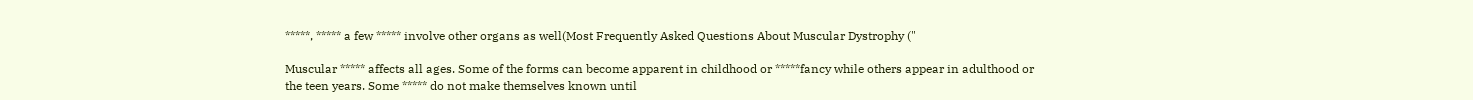*****, ***** a few ***** involve other organs as well(Most Frequently Asked Questions About Muscular Dystrophy ("

Muscular ***** affects all ages. Some of the forms can become apparent in childhood or *****fancy while others appear in adulthood or the teen years. Some ***** do not make themselves known until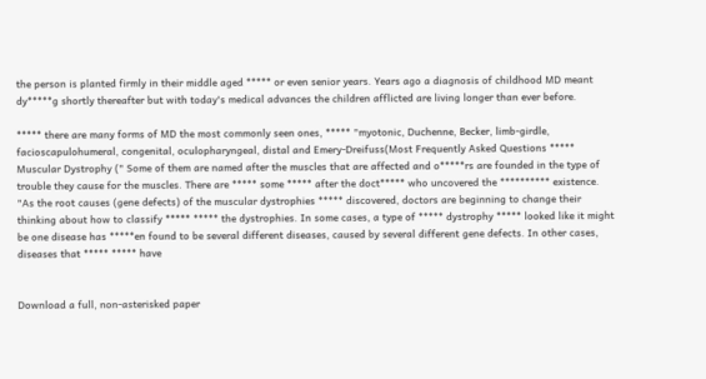the person is planted firmly in their middle aged ***** or even senior years. Years ago a diagnosis of childhood MD meant dy*****g shortly thereafter but with today's medical advances the children afflicted are living longer than ever before.

***** there are many forms of MD the most commonly seen ones, ***** "myotonic, Duchenne, Becker, limb-girdle, facioscapulohumeral, congenital, oculopharyngeal, distal and Emery-Dreifuss(Most Frequently Asked Questions ***** Muscular Dystrophy (" Some of them are named after the muscles that are affected and o*****rs are founded in the type of trouble they cause for the muscles. There are ***** some ***** after the doct***** who uncovered the ********** existence. "As the root causes (gene defects) of the muscular dystrophies ***** discovered, doctors are beginning to change their thinking about how to classify ***** ***** the dystrophies. In some cases, a type of ***** dystrophy ***** looked like it might be one disease has *****en found to be several different diseases, caused by several different gene defects. In other cases, diseases that ***** ***** have


Download a full, non-asterisked paper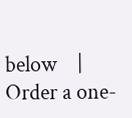below    |    Order a one-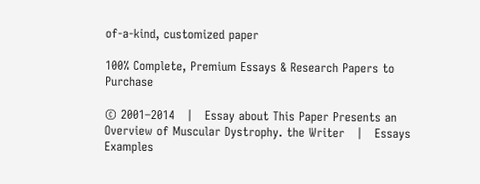of-a-kind, customized paper

100% Complete, Premium Essays & Research Papers to Purchase

© 2001–2014   |   Essay about This Paper Presents an Overview of Muscular Dystrophy. the Writer   |   Essays Examples